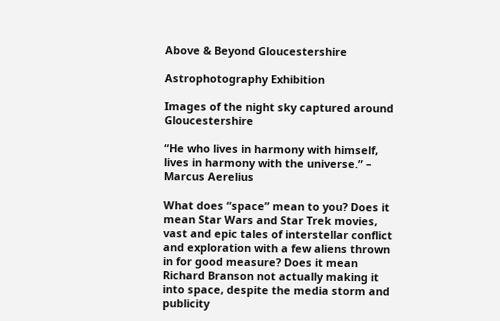Above & Beyond Gloucestershire

Astrophotography Exhibition

Images of the night sky captured around Gloucestershire

“He who lives in harmony with himself, lives in harmony with the universe.” – Marcus Aerelius

What does “space” mean to you? Does it mean Star Wars and Star Trek movies, vast and epic tales of interstellar conflict and exploration with a few aliens thrown in for good measure? Does it mean Richard Branson not actually making it into space, despite the media storm and publicity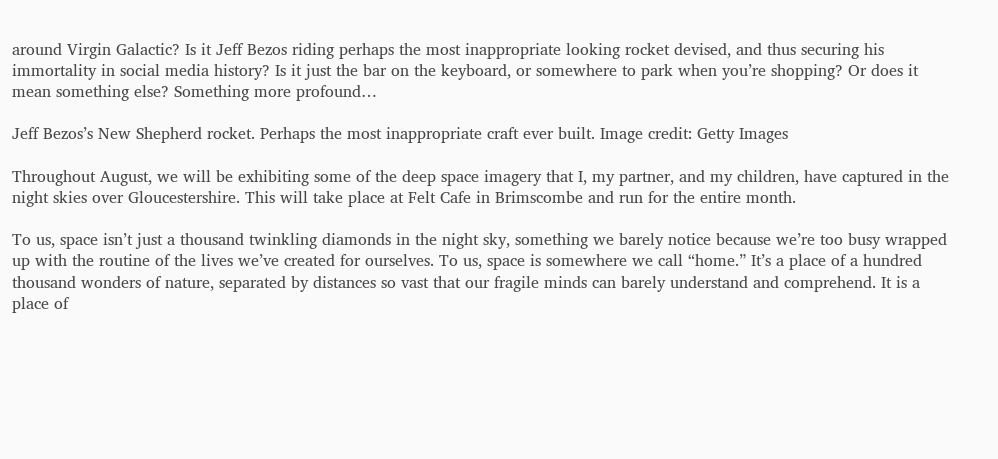around Virgin Galactic? Is it Jeff Bezos riding perhaps the most inappropriate looking rocket devised, and thus securing his immortality in social media history? Is it just the bar on the keyboard, or somewhere to park when you’re shopping? Or does it mean something else? Something more profound…

Jeff Bezos’s New Shepherd rocket. Perhaps the most inappropriate craft ever built. Image credit: Getty Images

Throughout August, we will be exhibiting some of the deep space imagery that I, my partner, and my children, have captured in the night skies over Gloucestershire. This will take place at Felt Cafe in Brimscombe and run for the entire month.

To us, space isn’t just a thousand twinkling diamonds in the night sky, something we barely notice because we’re too busy wrapped up with the routine of the lives we’ve created for ourselves. To us, space is somewhere we call “home.” It’s a place of a hundred thousand wonders of nature, separated by distances so vast that our fragile minds can barely understand and comprehend. It is a place of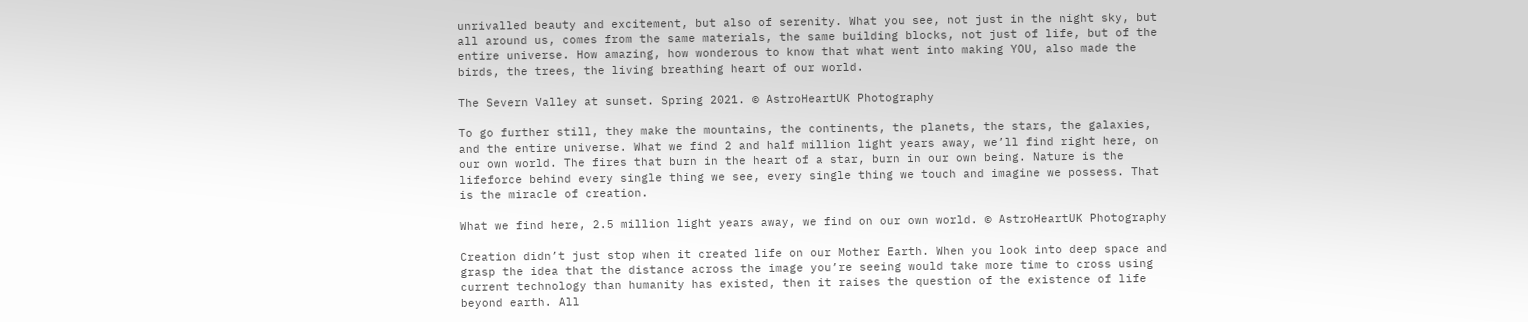unrivalled beauty and excitement, but also of serenity. What you see, not just in the night sky, but all around us, comes from the same materials, the same building blocks, not just of life, but of the entire universe. How amazing, how wonderous to know that what went into making YOU, also made the birds, the trees, the living breathing heart of our world.

The Severn Valley at sunset. Spring 2021. © AstroHeartUK Photography

To go further still, they make the mountains, the continents, the planets, the stars, the galaxies, and the entire universe. What we find 2 and half million light years away, we’ll find right here, on our own world. The fires that burn in the heart of a star, burn in our own being. Nature is the lifeforce behind every single thing we see, every single thing we touch and imagine we possess. That is the miracle of creation.

What we find here, 2.5 million light years away, we find on our own world. © AstroHeartUK Photography

Creation didn’t just stop when it created life on our Mother Earth. When you look into deep space and grasp the idea that the distance across the image you’re seeing would take more time to cross using current technology than humanity has existed, then it raises the question of the existence of life beyond earth. All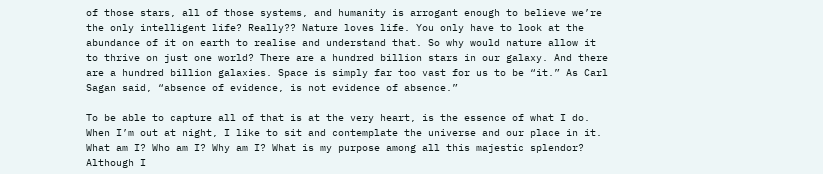of those stars, all of those systems, and humanity is arrogant enough to believe we’re the only intelligent life? Really?? Nature loves life. You only have to look at the abundance of it on earth to realise and understand that. So why would nature allow it to thrive on just one world? There are a hundred billion stars in our galaxy. And there are a hundred billion galaxies. Space is simply far too vast for us to be “it.” As Carl Sagan said, “absence of evidence, is not evidence of absence.”

To be able to capture all of that is at the very heart, is the essence of what I do. When I’m out at night, I like to sit and contemplate the universe and our place in it. What am I? Who am I? Why am I? What is my purpose among all this majestic splendor? Although I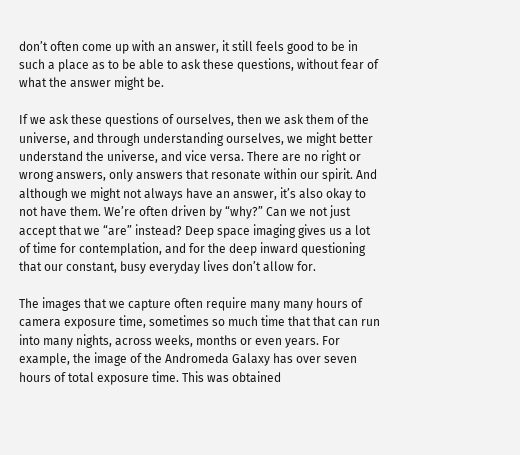don’t often come up with an answer, it still feels good to be in such a place as to be able to ask these questions, without fear of what the answer might be.

If we ask these questions of ourselves, then we ask them of the universe, and through understanding ourselves, we might better understand the universe, and vice versa. There are no right or wrong answers, only answers that resonate within our spirit. And although we might not always have an answer, it’s also okay to not have them. We’re often driven by “why?” Can we not just accept that we “are” instead? Deep space imaging gives us a lot of time for contemplation, and for the deep inward questioning that our constant, busy everyday lives don’t allow for.

The images that we capture often require many many hours of camera exposure time, sometimes so much time that that can run into many nights, across weeks, months or even years. For example, the image of the Andromeda Galaxy has over seven hours of total exposure time. This was obtained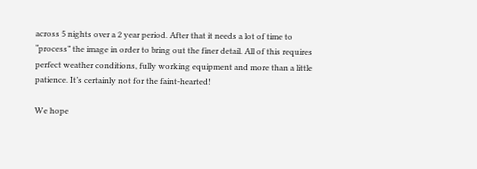across 5 nights over a 2 year period. After that it needs a lot of time to “process” the image in order to bring out the finer detail. All of this requires perfect weather conditions, fully working equipment and more than a little patience. It’s certainly not for the faint-hearted!

We hope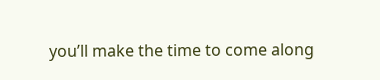you’ll make the time to come along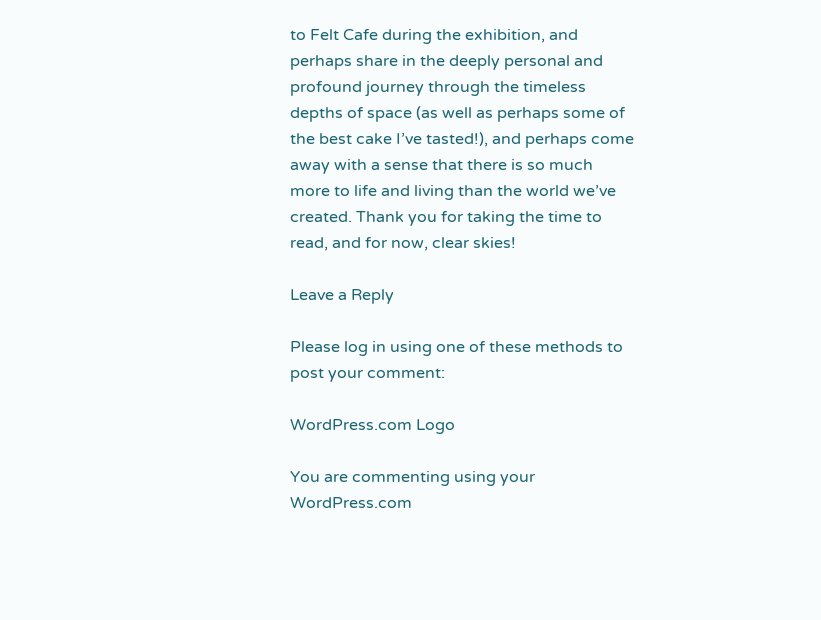to Felt Cafe during the exhibition, and perhaps share in the deeply personal and profound journey through the timeless depths of space (as well as perhaps some of the best cake I’ve tasted!), and perhaps come away with a sense that there is so much more to life and living than the world we’ve created. Thank you for taking the time to read, and for now, clear skies!

Leave a Reply

Please log in using one of these methods to post your comment:

WordPress.com Logo

You are commenting using your WordPress.com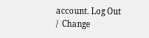account. Log Out /  Change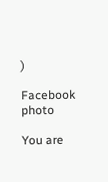)

Facebook photo

You are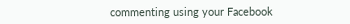commenting using your Facebook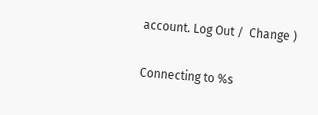account. Log Out /  Change )

Connecting to %s